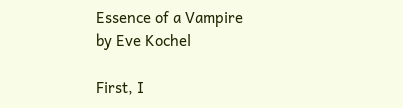Essence of a Vampire
by Eve Kochel

First, I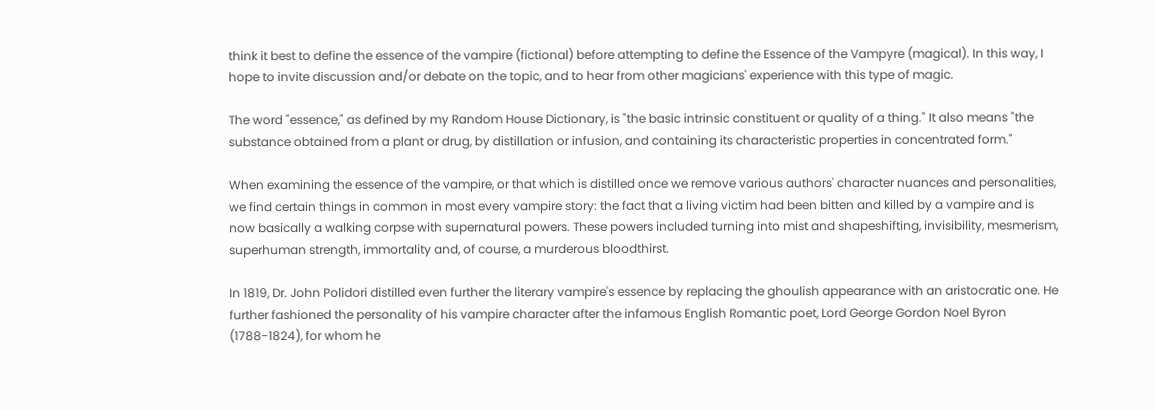think it best to define the essence of the vampire (fictional) before attempting to define the Essence of the Vampyre (magical). In this way, I hope to invite discussion and/or debate on the topic, and to hear from other magicians' experience with this type of magic.

The word "essence," as defined by my Random House Dictionary, is "the basic intrinsic constituent or quality of a thing." It also means "the substance obtained from a plant or drug, by distillation or infusion, and containing its characteristic properties in concentrated form."

When examining the essence of the vampire, or that which is distilled once we remove various authors' character nuances and personalities, we find certain things in common in most every vampire story: the fact that a living victim had been bitten and killed by a vampire and is now basically a walking corpse with supernatural powers. These powers included turning into mist and shapeshifting, invisibility, mesmerism, superhuman strength, immortality and, of course, a murderous bloodthirst.

In 1819, Dr. John Polidori distilled even further the literary vampire's essence by replacing the ghoulish appearance with an aristocratic one. He further fashioned the personality of his vampire character after the infamous English Romantic poet, Lord George Gordon Noel Byron (1788-1824), for whom he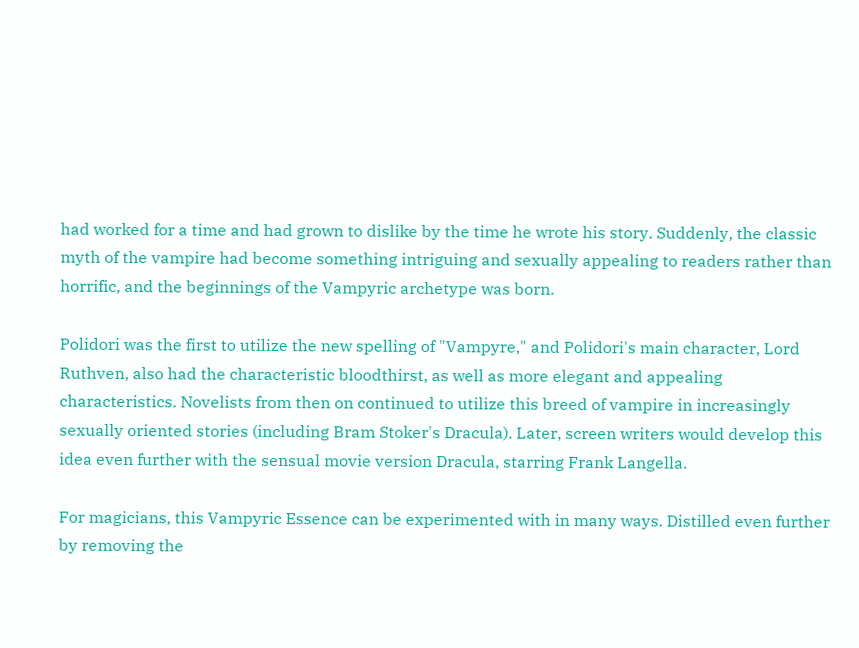had worked for a time and had grown to dislike by the time he wrote his story. Suddenly, the classic myth of the vampire had become something intriguing and sexually appealing to readers rather than horrific, and the beginnings of the Vampyric archetype was born.

Polidori was the first to utilize the new spelling of "Vampyre," and Polidori's main character, Lord Ruthven, also had the characteristic bloodthirst, as well as more elegant and appealing characteristics. Novelists from then on continued to utilize this breed of vampire in increasingly sexually oriented stories (including Bram Stoker's Dracula). Later, screen writers would develop this idea even further with the sensual movie version Dracula, starring Frank Langella.

For magicians, this Vampyric Essence can be experimented with in many ways. Distilled even further by removing the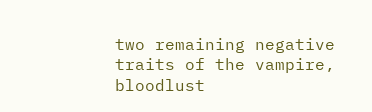two remaining negative traits of the vampire, bloodlust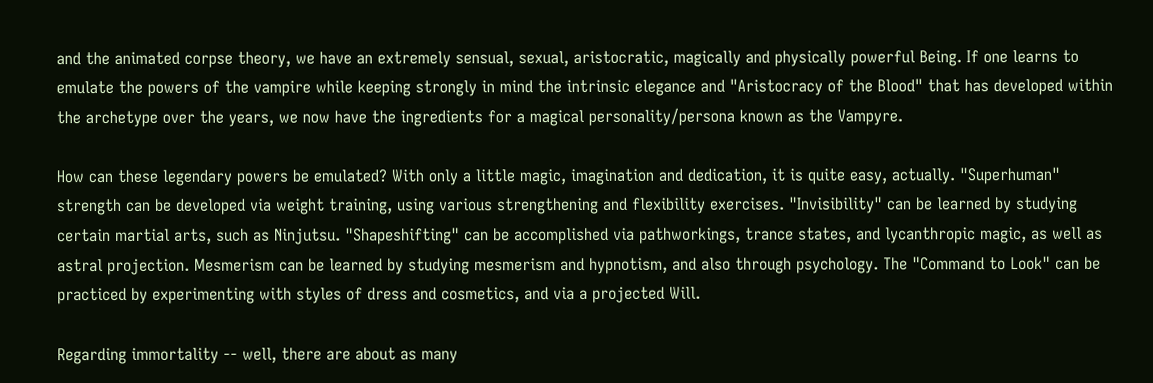and the animated corpse theory, we have an extremely sensual, sexual, aristocratic, magically and physically powerful Being. If one learns to emulate the powers of the vampire while keeping strongly in mind the intrinsic elegance and "Aristocracy of the Blood" that has developed within the archetype over the years, we now have the ingredients for a magical personality/persona known as the Vampyre.

How can these legendary powers be emulated? With only a little magic, imagination and dedication, it is quite easy, actually. "Superhuman" strength can be developed via weight training, using various strengthening and flexibility exercises. "Invisibility" can be learned by studying certain martial arts, such as Ninjutsu. "Shapeshifting" can be accomplished via pathworkings, trance states, and lycanthropic magic, as well as astral projection. Mesmerism can be learned by studying mesmerism and hypnotism, and also through psychology. The "Command to Look" can be practiced by experimenting with styles of dress and cosmetics, and via a projected Will.

Regarding immortality -- well, there are about as many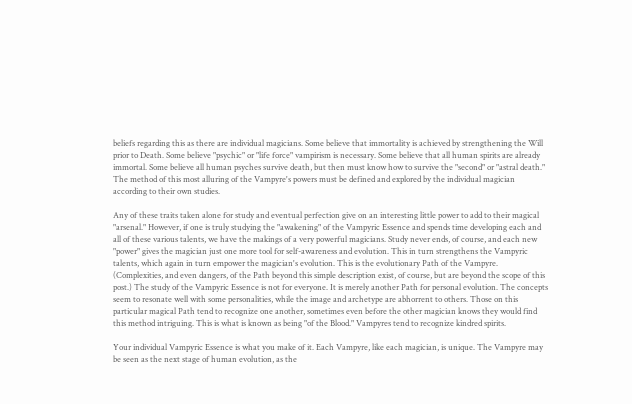beliefs regarding this as there are individual magicians. Some believe that immortality is achieved by strengthening the Will prior to Death. Some believe "psychic" or "life force" vampirism is necessary. Some believe that all human spirits are already immortal. Some believe all human psyches survive death, but then must know how to survive the "second" or "astral death." The method of this most alluring of the Vampyre's powers must be defined and explored by the individual magician according to their own studies.

Any of these traits taken alone for study and eventual perfection give on an interesting little power to add to their magical "arsenal." However, if one is truly studying the "awakening" of the Vampyric Essence and spends time developing each and all of these various talents, we have the makings of a very powerful magicians. Study never ends, of course, and each new "power" gives the magician just one more tool for self-awareness and evolution. This in turn strengthens the Vampyric talents, which again in turn empower the magician's evolution. This is the evolutionary Path of the Vampyre. (Complexities, and even dangers, of the Path beyond this simple description exist, of course, but are beyond the scope of this post.) The study of the Vampyric Essence is not for everyone. It is merely another Path for personal evolution. The concepts seem to resonate well with some personalities, while the image and archetype are abhorrent to others. Those on this particular magical Path tend to recognize one another, sometimes even before the other magician knows they would find this method intriguing. This is what is known as being "of the Blood." Vampyres tend to recognize kindred spirits.

Your individual Vampyric Essence is what you make of it. Each Vampyre, like each magician, is unique. The Vampyre may be seen as the next stage of human evolution, as the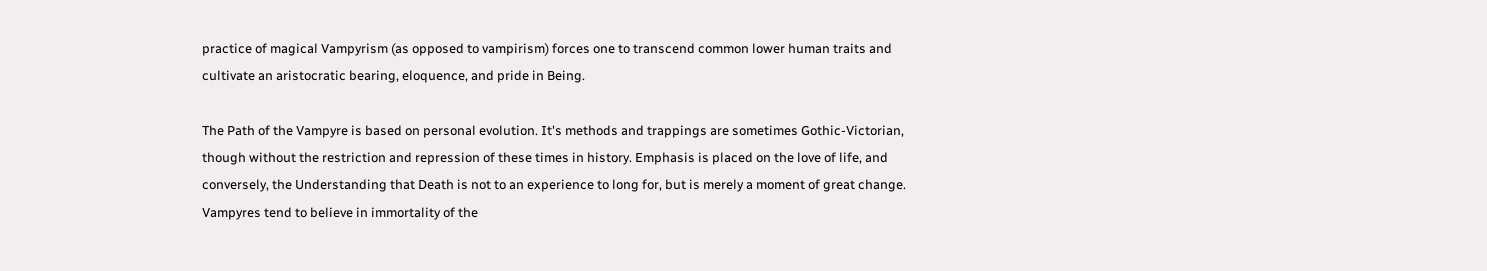practice of magical Vampyrism (as opposed to vampirism) forces one to transcend common lower human traits and cultivate an aristocratic bearing, eloquence, and pride in Being.

The Path of the Vampyre is based on personal evolution. It's methods and trappings are sometimes Gothic-Victorian, though without the restriction and repression of these times in history. Emphasis is placed on the love of life, and conversely, the Understanding that Death is not to an experience to long for, but is merely a moment of great change. Vampyres tend to believe in immortality of the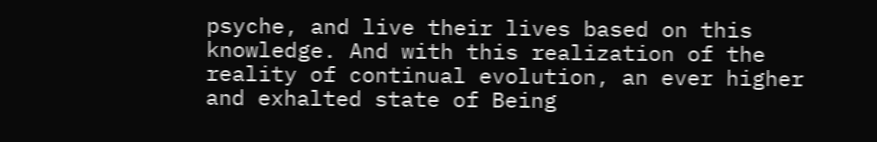psyche, and live their lives based on this knowledge. And with this realization of the reality of continual evolution, an ever higher and exhalted state of Being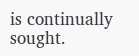is continually sought.